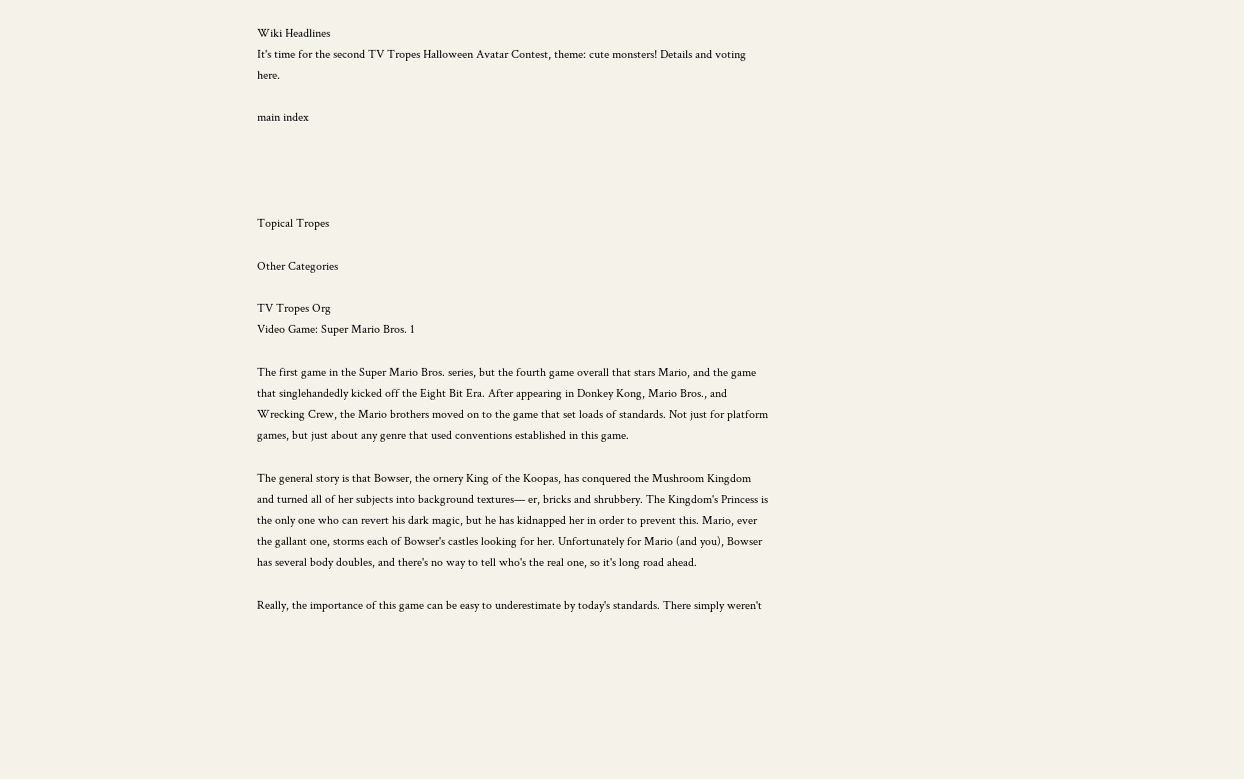Wiki Headlines
It's time for the second TV Tropes Halloween Avatar Contest, theme: cute monsters! Details and voting here.

main index




Topical Tropes

Other Categories

TV Tropes Org
Video Game: Super Mario Bros. 1

The first game in the Super Mario Bros. series, but the fourth game overall that stars Mario, and the game that singlehandedly kicked off the Eight Bit Era. After appearing in Donkey Kong, Mario Bros., and Wrecking Crew, the Mario brothers moved on to the game that set loads of standards. Not just for platform games, but just about any genre that used conventions established in this game.

The general story is that Bowser, the ornery King of the Koopas, has conquered the Mushroom Kingdom and turned all of her subjects into background textures— er, bricks and shrubbery. The Kingdom's Princess is the only one who can revert his dark magic, but he has kidnapped her in order to prevent this. Mario, ever the gallant one, storms each of Bowser's castles looking for her. Unfortunately for Mario (and you), Bowser has several body doubles, and there's no way to tell who's the real one, so it's long road ahead.

Really, the importance of this game can be easy to underestimate by today's standards. There simply weren't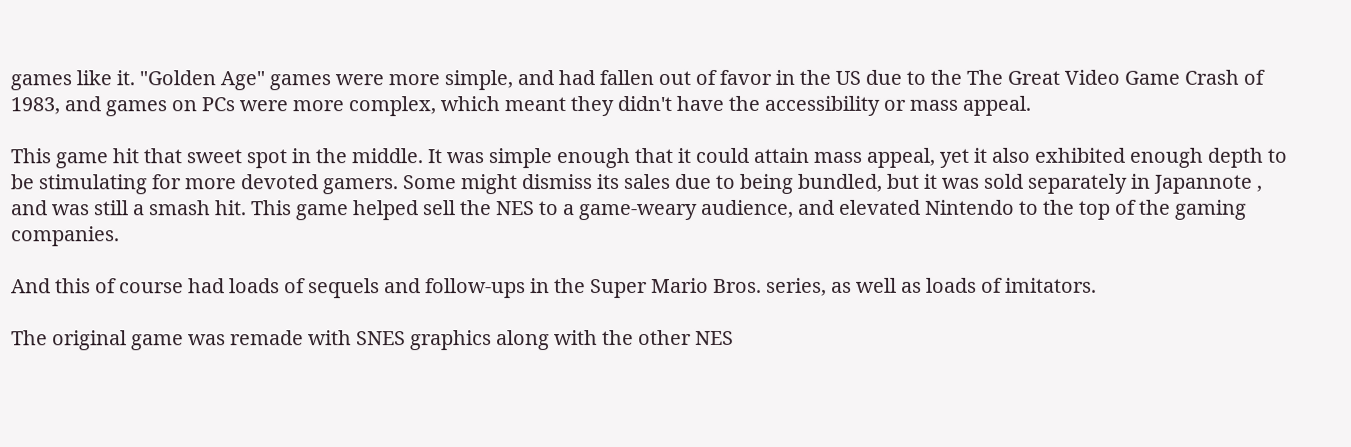games like it. "Golden Age" games were more simple, and had fallen out of favor in the US due to the The Great Video Game Crash of 1983, and games on PCs were more complex, which meant they didn't have the accessibility or mass appeal.

This game hit that sweet spot in the middle. It was simple enough that it could attain mass appeal, yet it also exhibited enough depth to be stimulating for more devoted gamers. Some might dismiss its sales due to being bundled, but it was sold separately in Japannote , and was still a smash hit. This game helped sell the NES to a game-weary audience, and elevated Nintendo to the top of the gaming companies.

And this of course had loads of sequels and follow-ups in the Super Mario Bros. series, as well as loads of imitators.

The original game was remade with SNES graphics along with the other NES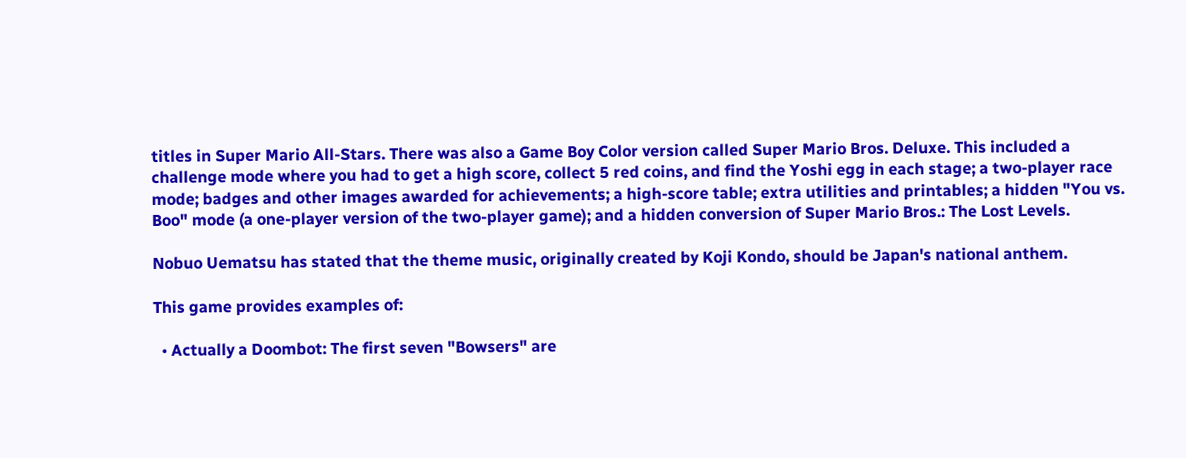titles in Super Mario All-Stars. There was also a Game Boy Color version called Super Mario Bros. Deluxe. This included a challenge mode where you had to get a high score, collect 5 red coins, and find the Yoshi egg in each stage; a two-player race mode; badges and other images awarded for achievements; a high-score table; extra utilities and printables; a hidden "You vs. Boo" mode (a one-player version of the two-player game); and a hidden conversion of Super Mario Bros.: The Lost Levels.

Nobuo Uematsu has stated that the theme music, originally created by Koji Kondo, should be Japan's national anthem.

This game provides examples of:

  • Actually a Doombot: The first seven "Bowsers" are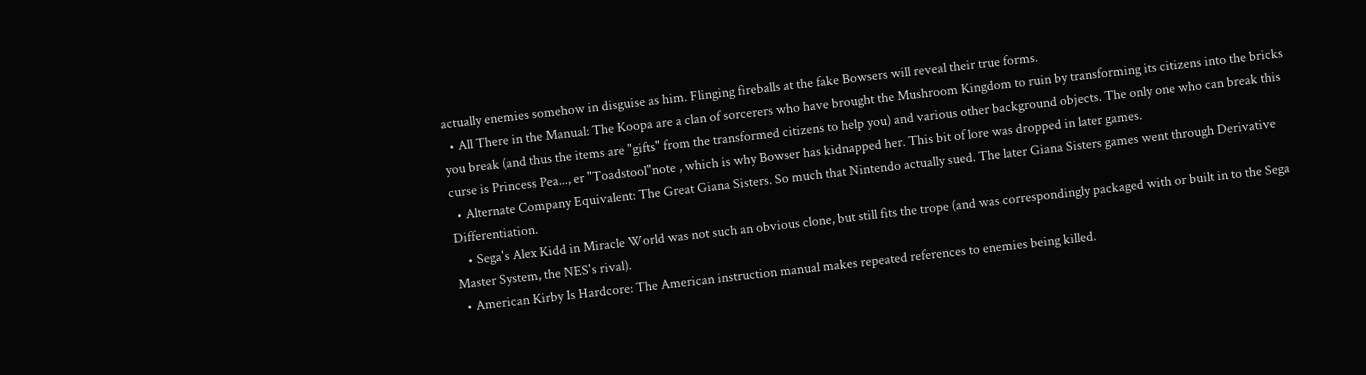actually enemies somehow in disguise as him. Flinging fireballs at the fake Bowsers will reveal their true forms.
  • All There in the Manual: The Koopa are a clan of sorcerers who have brought the Mushroom Kingdom to ruin by transforming its citizens into the bricks you break (and thus the items are "gifts" from the transformed citizens to help you) and various other background objects. The only one who can break this curse is Princess Pea..., er "Toadstool"note , which is why Bowser has kidnapped her. This bit of lore was dropped in later games.
  • Alternate Company Equivalent: The Great Giana Sisters. So much that Nintendo actually sued. The later Giana Sisters games went through Derivative Differentiation.
    • Sega's Alex Kidd in Miracle World was not such an obvious clone, but still fits the trope (and was correspondingly packaged with or built in to the Sega Master System, the NES's rival).
  • American Kirby Is Hardcore: The American instruction manual makes repeated references to enemies being killed.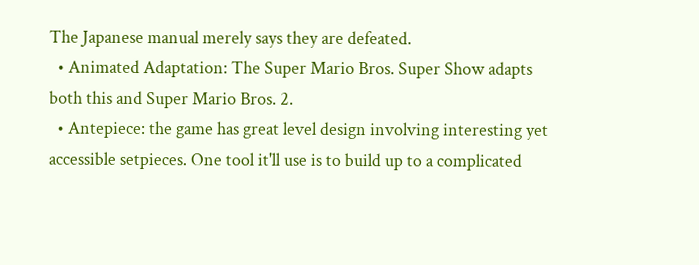The Japanese manual merely says they are defeated.
  • Animated Adaptation: The Super Mario Bros. Super Show adapts both this and Super Mario Bros. 2.
  • Antepiece: the game has great level design involving interesting yet accessible setpieces. One tool it'll use is to build up to a complicated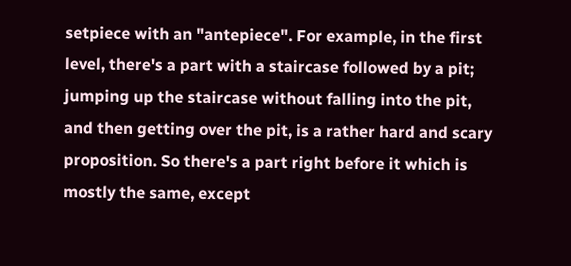setpiece with an "antepiece". For example, in the first level, there's a part with a staircase followed by a pit; jumping up the staircase without falling into the pit, and then getting over the pit, is a rather hard and scary proposition. So there's a part right before it which is mostly the same, except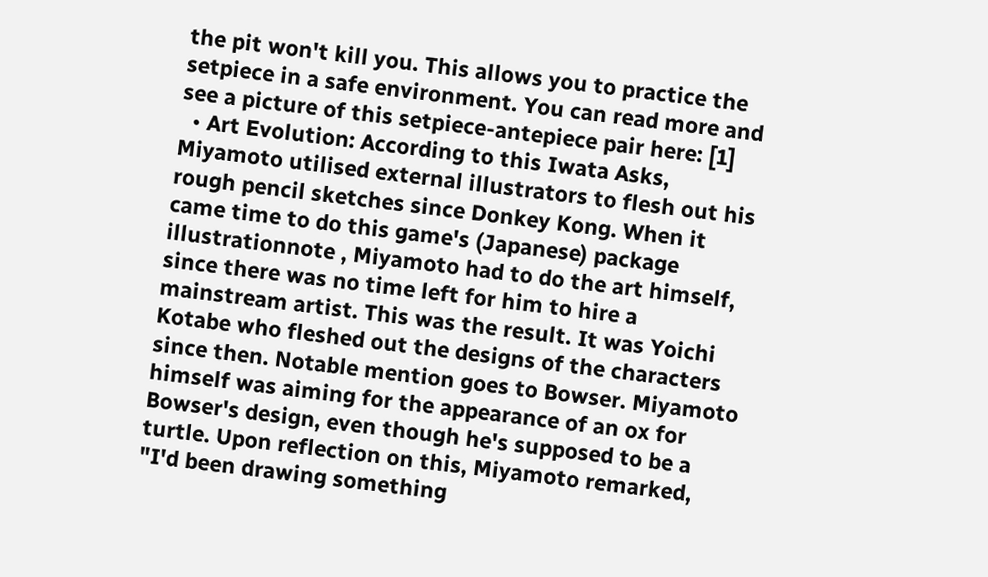the pit won't kill you. This allows you to practice the setpiece in a safe environment. You can read more and see a picture of this setpiece-antepiece pair here: [1]
  • Art Evolution: According to this Iwata Asks, Miyamoto utilised external illustrators to flesh out his rough pencil sketches since Donkey Kong. When it came time to do this game's (Japanese) package illustrationnote , Miyamoto had to do the art himself, since there was no time left for him to hire a mainstream artist. This was the result. It was Yoichi Kotabe who fleshed out the designs of the characters since then. Notable mention goes to Bowser. Miyamoto himself was aiming for the appearance of an ox for Bowser's design, even though he's supposed to be a turtle. Upon reflection on this, Miyamoto remarked, "I'd been drawing something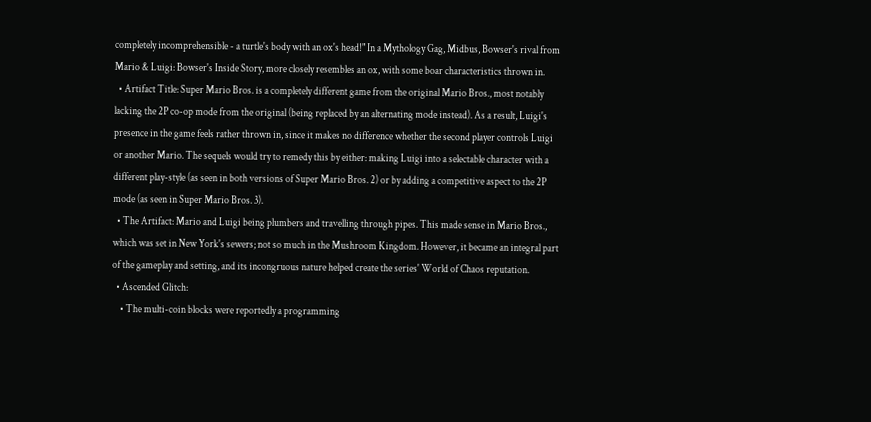completely incomprehensible - a turtle's body with an ox's head!" In a Mythology Gag, Midbus, Bowser's rival from Mario & Luigi: Bowser's Inside Story, more closely resembles an ox, with some boar characteristics thrown in.
  • Artifact Title: Super Mario Bros. is a completely different game from the original Mario Bros., most notably lacking the 2P co-op mode from the original (being replaced by an alternating mode instead). As a result, Luigi's presence in the game feels rather thrown in, since it makes no difference whether the second player controls Luigi or another Mario. The sequels would try to remedy this by either: making Luigi into a selectable character with a different play-style (as seen in both versions of Super Mario Bros. 2) or by adding a competitive aspect to the 2P mode (as seen in Super Mario Bros. 3).
  • The Artifact: Mario and Luigi being plumbers and travelling through pipes. This made sense in Mario Bros., which was set in New York's sewers; not so much in the Mushroom Kingdom. However, it became an integral part of the gameplay and setting, and its incongruous nature helped create the series' World of Chaos reputation.
  • Ascended Glitch:
    • The multi-coin blocks were reportedly a programming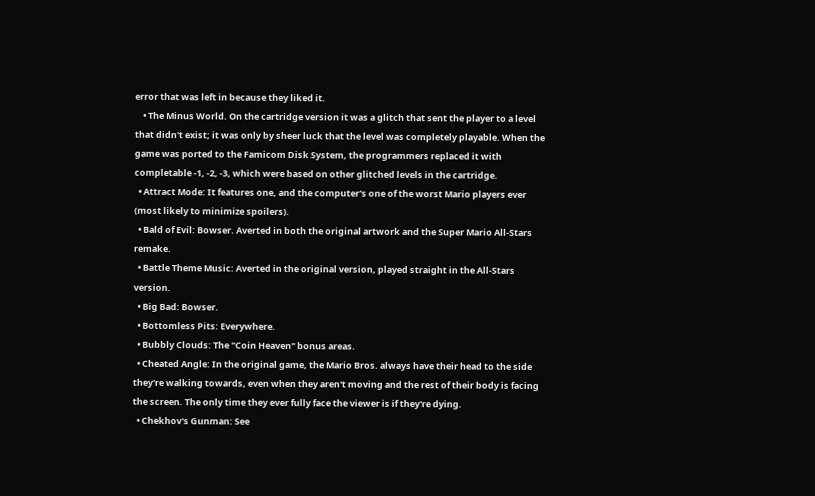error that was left in because they liked it.
    • The Minus World. On the cartridge version it was a glitch that sent the player to a level that didn't exist; it was only by sheer luck that the level was completely playable. When the game was ported to the Famicom Disk System, the programmers replaced it with completable -1, -2, -3, which were based on other glitched levels in the cartridge.
  • Attract Mode: It features one, and the computer's one of the worst Mario players ever (most likely to minimize spoilers).
  • Bald of Evil: Bowser. Averted in both the original artwork and the Super Mario All-Stars remake.
  • Battle Theme Music: Averted in the original version, played straight in the All-Stars version.
  • Big Bad: Bowser.
  • Bottomless Pits: Everywhere.
  • Bubbly Clouds: The "Coin Heaven" bonus areas.
  • Cheated Angle: In the original game, the Mario Bros. always have their head to the side they're walking towards, even when they aren't moving and the rest of their body is facing the screen. The only time they ever fully face the viewer is if they're dying.
  • Chekhov's Gunman: See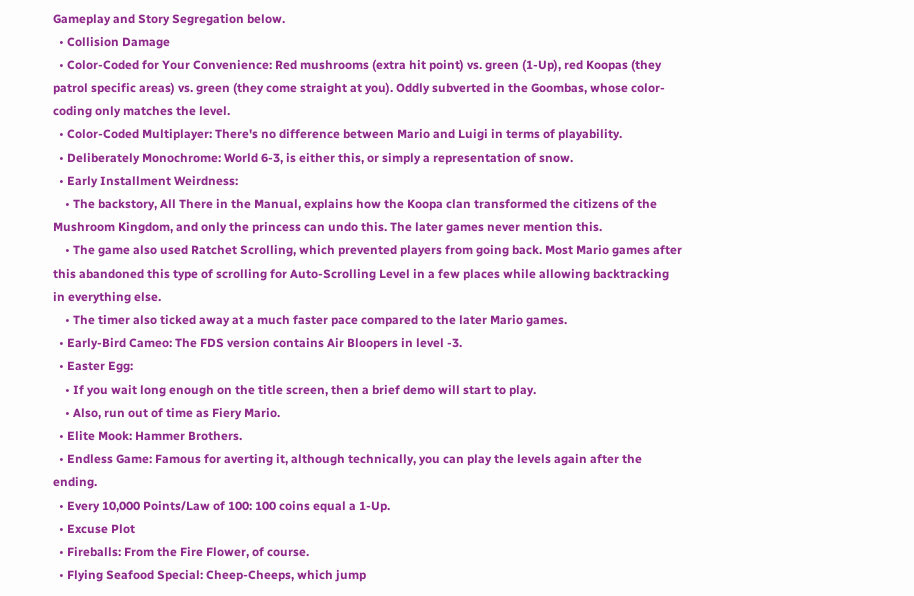Gameplay and Story Segregation below.
  • Collision Damage
  • Color-Coded for Your Convenience: Red mushrooms (extra hit point) vs. green (1-Up), red Koopas (they patrol specific areas) vs. green (they come straight at you). Oddly subverted in the Goombas, whose color-coding only matches the level.
  • Color-Coded Multiplayer: There's no difference between Mario and Luigi in terms of playability.
  • Deliberately Monochrome: World 6-3, is either this, or simply a representation of snow.
  • Early Installment Weirdness:
    • The backstory, All There in the Manual, explains how the Koopa clan transformed the citizens of the Mushroom Kingdom, and only the princess can undo this. The later games never mention this.
    • The game also used Ratchet Scrolling, which prevented players from going back. Most Mario games after this abandoned this type of scrolling for Auto-Scrolling Level in a few places while allowing backtracking in everything else.
    • The timer also ticked away at a much faster pace compared to the later Mario games.
  • Early-Bird Cameo: The FDS version contains Air Bloopers in level -3.
  • Easter Egg:
    • If you wait long enough on the title screen, then a brief demo will start to play.
    • Also, run out of time as Fiery Mario.
  • Elite Mook: Hammer Brothers.
  • Endless Game: Famous for averting it, although technically, you can play the levels again after the ending.
  • Every 10,000 Points/Law of 100: 100 coins equal a 1-Up.
  • Excuse Plot
  • Fireballs: From the Fire Flower, of course.
  • Flying Seafood Special: Cheep-Cheeps, which jump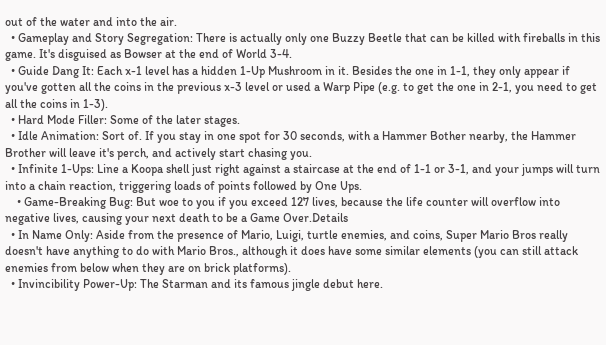out of the water and into the air.
  • Gameplay and Story Segregation: There is actually only one Buzzy Beetle that can be killed with fireballs in this game. It's disguised as Bowser at the end of World 3-4.
  • Guide Dang It: Each x-1 level has a hidden 1-Up Mushroom in it. Besides the one in 1-1, they only appear if you've gotten all the coins in the previous x-3 level or used a Warp Pipe (e.g. to get the one in 2-1, you need to get all the coins in 1-3).
  • Hard Mode Filler: Some of the later stages.
  • Idle Animation: Sort of. If you stay in one spot for 30 seconds, with a Hammer Bother nearby, the Hammer Brother will leave it's perch, and actively start chasing you.
  • Infinite 1-Ups: Line a Koopa shell just right against a staircase at the end of 1-1 or 3-1, and your jumps will turn into a chain reaction, triggering loads of points followed by One Ups.
    • Game-Breaking Bug: But woe to you if you exceed 127 lives, because the life counter will overflow into negative lives, causing your next death to be a Game Over.Details
  • In Name Only: Aside from the presence of Mario, Luigi, turtle enemies, and coins, Super Mario Bros really doesn't have anything to do with Mario Bros., although it does have some similar elements (you can still attack enemies from below when they are on brick platforms).
  • Invincibility Power-Up: The Starman and its famous jingle debut here.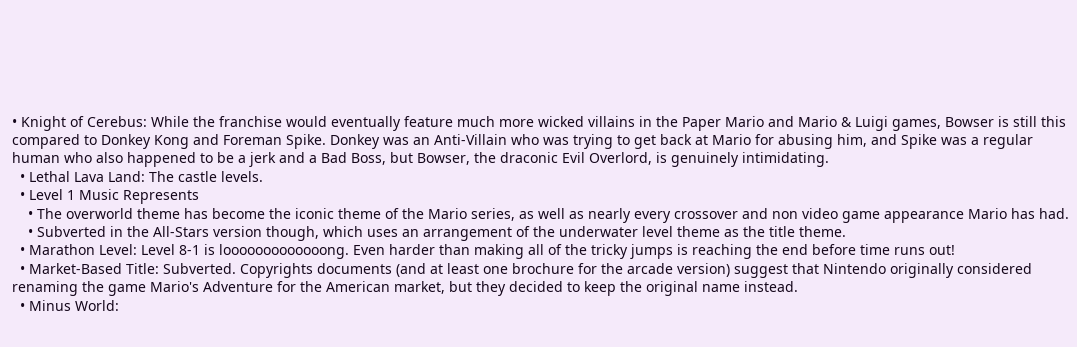• Knight of Cerebus: While the franchise would eventually feature much more wicked villains in the Paper Mario and Mario & Luigi games, Bowser is still this compared to Donkey Kong and Foreman Spike. Donkey was an Anti-Villain who was trying to get back at Mario for abusing him, and Spike was a regular human who also happened to be a jerk and a Bad Boss, but Bowser, the draconic Evil Overlord, is genuinely intimidating.
  • Lethal Lava Land: The castle levels.
  • Level 1 Music Represents
    • The overworld theme has become the iconic theme of the Mario series, as well as nearly every crossover and non video game appearance Mario has had.
    • Subverted in the All-Stars version though, which uses an arrangement of the underwater level theme as the title theme.
  • Marathon Level: Level 8-1 is looooooooooooong. Even harder than making all of the tricky jumps is reaching the end before time runs out!
  • Market-Based Title: Subverted. Copyrights documents (and at least one brochure for the arcade version) suggest that Nintendo originally considered renaming the game Mario's Adventure for the American market, but they decided to keep the original name instead.
  • Minus World: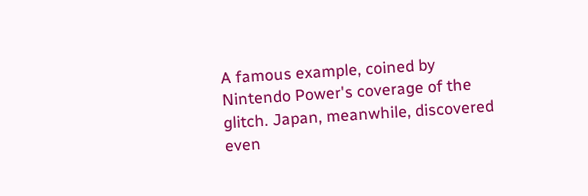A famous example, coined by Nintendo Power's coverage of the glitch. Japan, meanwhile, discovered even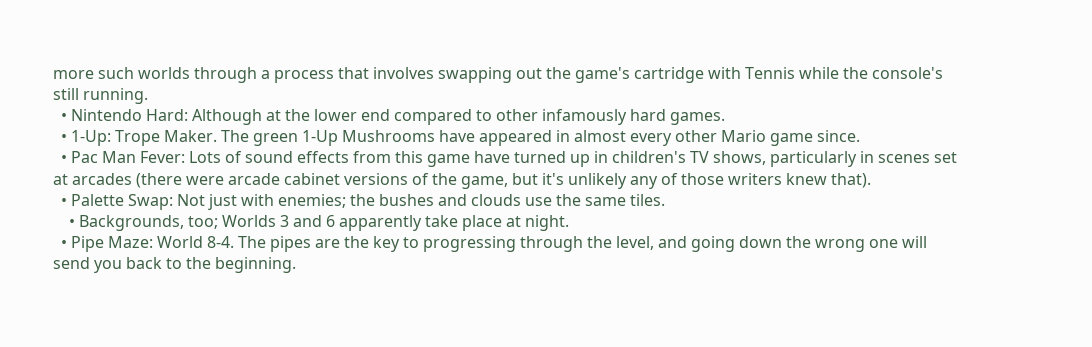more such worlds through a process that involves swapping out the game's cartridge with Tennis while the console's still running.
  • Nintendo Hard: Although at the lower end compared to other infamously hard games.
  • 1-Up: Trope Maker. The green 1-Up Mushrooms have appeared in almost every other Mario game since.
  • Pac Man Fever: Lots of sound effects from this game have turned up in children's TV shows, particularly in scenes set at arcades (there were arcade cabinet versions of the game, but it's unlikely any of those writers knew that).
  • Palette Swap: Not just with enemies; the bushes and clouds use the same tiles.
    • Backgrounds, too; Worlds 3 and 6 apparently take place at night.
  • Pipe Maze: World 8-4. The pipes are the key to progressing through the level, and going down the wrong one will send you back to the beginning.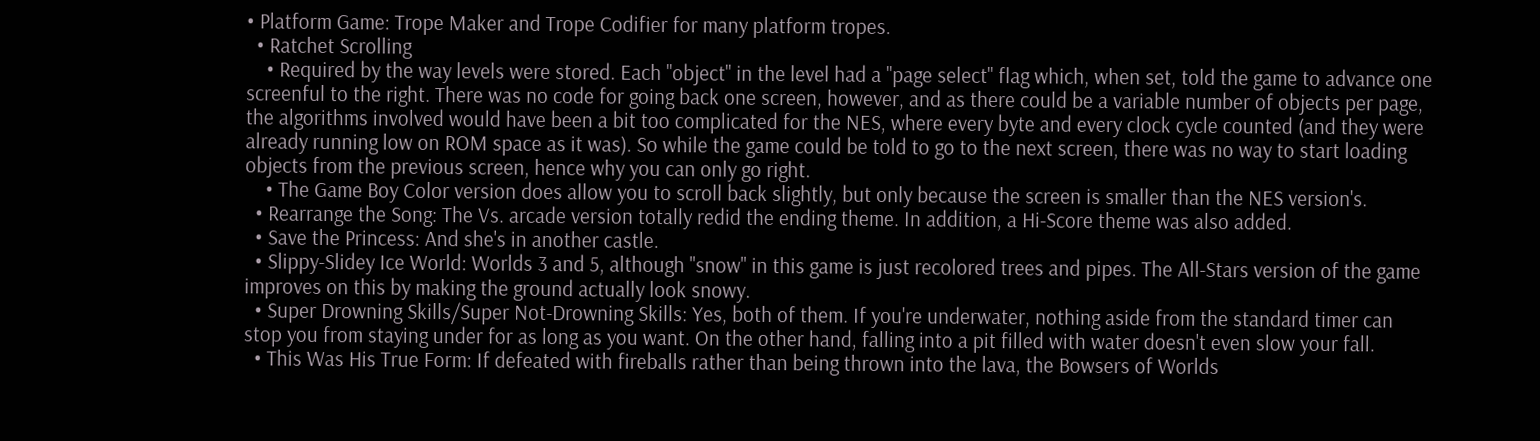• Platform Game: Trope Maker and Trope Codifier for many platform tropes.
  • Ratchet Scrolling
    • Required by the way levels were stored. Each "object" in the level had a "page select" flag which, when set, told the game to advance one screenful to the right. There was no code for going back one screen, however, and as there could be a variable number of objects per page, the algorithms involved would have been a bit too complicated for the NES, where every byte and every clock cycle counted (and they were already running low on ROM space as it was). So while the game could be told to go to the next screen, there was no way to start loading objects from the previous screen, hence why you can only go right.
    • The Game Boy Color version does allow you to scroll back slightly, but only because the screen is smaller than the NES version's.
  • Rearrange the Song: The Vs. arcade version totally redid the ending theme. In addition, a Hi-Score theme was also added.
  • Save the Princess: And she's in another castle.
  • Slippy-Slidey Ice World: Worlds 3 and 5, although "snow" in this game is just recolored trees and pipes. The All-Stars version of the game improves on this by making the ground actually look snowy.
  • Super Drowning Skills/Super Not-Drowning Skills: Yes, both of them. If you're underwater, nothing aside from the standard timer can stop you from staying under for as long as you want. On the other hand, falling into a pit filled with water doesn't even slow your fall.
  • This Was His True Form: If defeated with fireballs rather than being thrown into the lava, the Bowsers of Worlds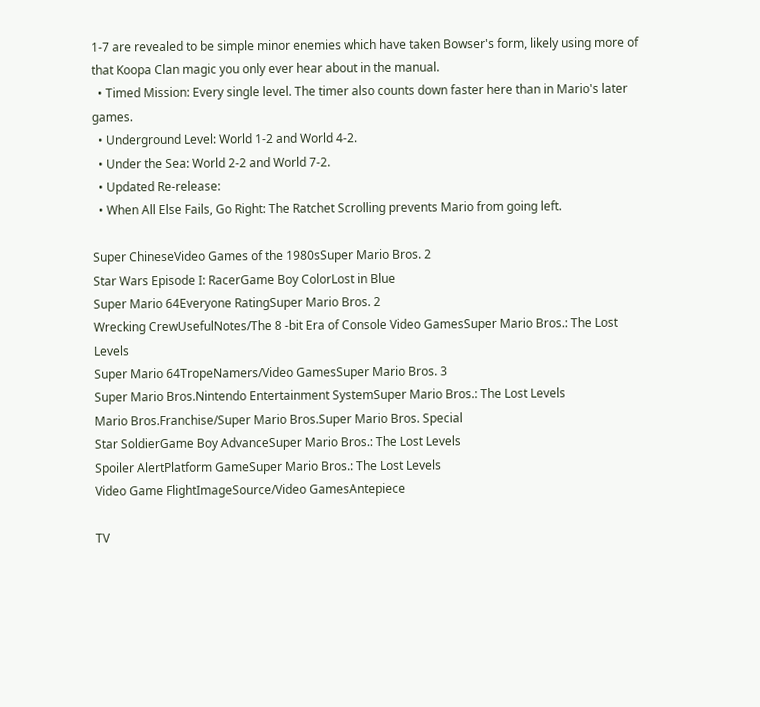1-7 are revealed to be simple minor enemies which have taken Bowser's form, likely using more of that Koopa Clan magic you only ever hear about in the manual.
  • Timed Mission: Every single level. The timer also counts down faster here than in Mario's later games.
  • Underground Level: World 1-2 and World 4-2.
  • Under the Sea: World 2-2 and World 7-2.
  • Updated Re-release:
  • When All Else Fails, Go Right: The Ratchet Scrolling prevents Mario from going left.

Super ChineseVideo Games of the 1980sSuper Mario Bros. 2
Star Wars Episode I: RacerGame Boy ColorLost in Blue
Super Mario 64Everyone RatingSuper Mario Bros. 2
Wrecking CrewUsefulNotes/The 8 -bit Era of Console Video GamesSuper Mario Bros.: The Lost Levels
Super Mario 64TropeNamers/Video GamesSuper Mario Bros. 3
Super Mario Bros.Nintendo Entertainment SystemSuper Mario Bros.: The Lost Levels
Mario Bros.Franchise/Super Mario Bros.Super Mario Bros. Special
Star SoldierGame Boy AdvanceSuper Mario Bros.: The Lost Levels
Spoiler AlertPlatform GameSuper Mario Bros.: The Lost Levels
Video Game FlightImageSource/Video GamesAntepiece

TV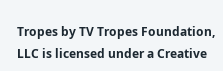Tropes by TV Tropes Foundation, LLC is licensed under a Creative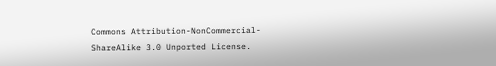Commons Attribution-NonCommercial-ShareAlike 3.0 Unported License.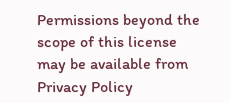Permissions beyond the scope of this license may be available from
Privacy Policy